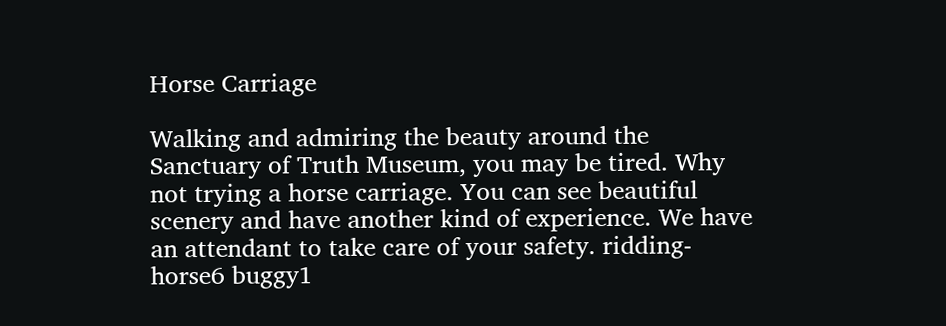Horse Carriage

Walking and admiring the beauty around the Sanctuary of Truth Museum, you may be tired. Why not trying a horse carriage. You can see beautiful scenery and have another kind of experience. We have an attendant to take care of your safety. ridding-horse6 buggy1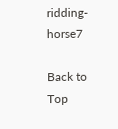ridding-horse7

Back to Top